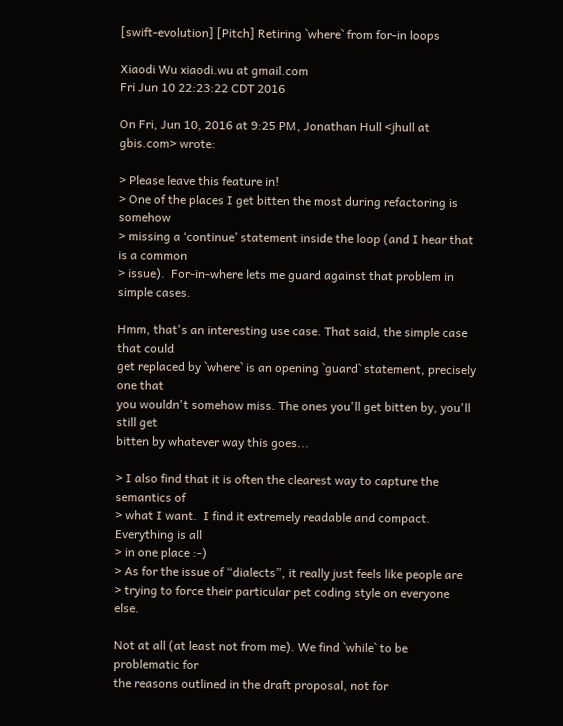[swift-evolution] [Pitch] Retiring `where` from for-in loops

Xiaodi Wu xiaodi.wu at gmail.com
Fri Jun 10 22:23:22 CDT 2016

On Fri, Jun 10, 2016 at 9:25 PM, Jonathan Hull <jhull at gbis.com> wrote:

> Please leave this feature in!
> One of the places I get bitten the most during refactoring is somehow
> missing a ‘continue’ statement inside the loop (and I hear that is a common
> issue).  For-in-where lets me guard against that problem in simple cases.

Hmm, that's an interesting use case. That said, the simple case that could
get replaced by `where` is an opening `guard` statement, precisely one that
you wouldn't somehow miss. The ones you'll get bitten by, you'll still get
bitten by whatever way this goes...

> I also find that it is often the clearest way to capture the semantics of
> what I want.  I find it extremely readable and compact. Everything is all
> in one place :-)
> As for the issue of “dialects”, it really just feels like people are
> trying to force their particular pet coding style on everyone else.

Not at all (at least not from me). We find `while` to be problematic for
the reasons outlined in the draft proposal, not for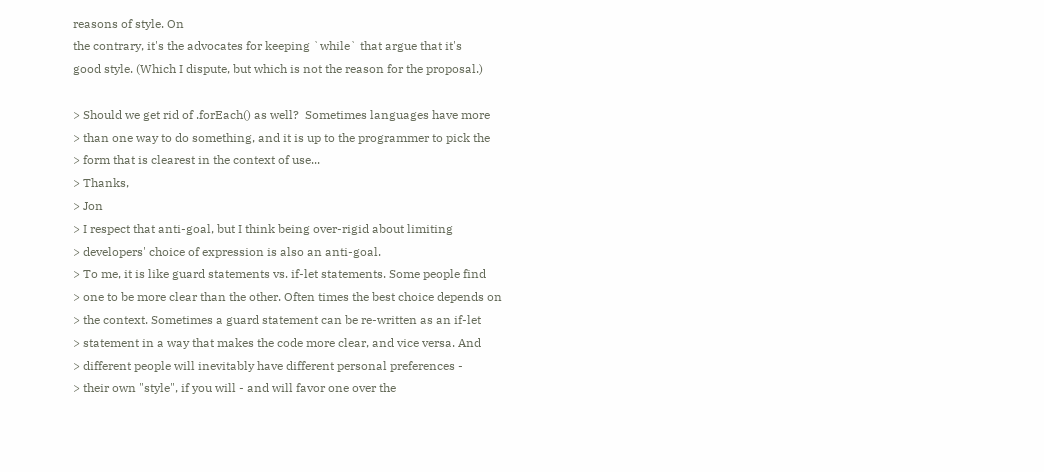reasons of style. On
the contrary, it's the advocates for keeping `while` that argue that it's
good style. (Which I dispute, but which is not the reason for the proposal.)

> Should we get rid of .forEach() as well?  Sometimes languages have more
> than one way to do something, and it is up to the programmer to pick the
> form that is clearest in the context of use...
> Thanks,
> Jon
> I respect that anti-goal, but I think being over-rigid about limiting
> developers' choice of expression is also an anti-goal.
> To me, it is like guard statements vs. if-let statements. Some people find
> one to be more clear than the other. Often times the best choice depends on
> the context. Sometimes a guard statement can be re-written as an if-let
> statement in a way that makes the code more clear, and vice versa. And
> different people will inevitably have different personal preferences -
> their own "style", if you will - and will favor one over the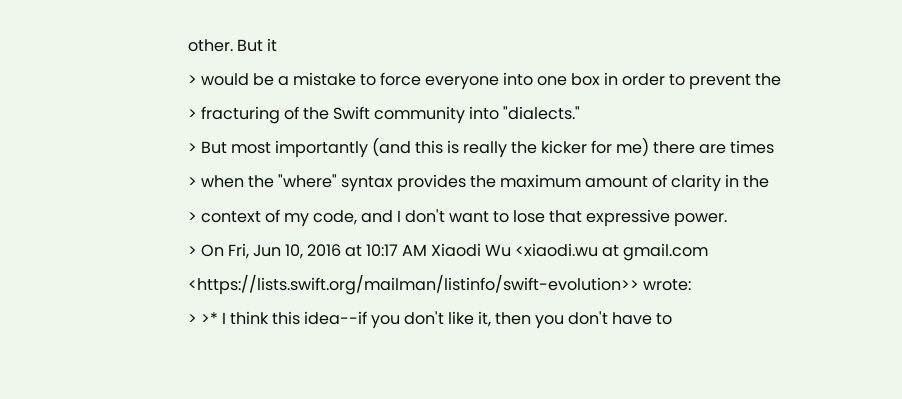other. But it
> would be a mistake to force everyone into one box in order to prevent the
> fracturing of the Swift community into "dialects."
> But most importantly (and this is really the kicker for me) there are times
> when the "where" syntax provides the maximum amount of clarity in the
> context of my code, and I don't want to lose that expressive power.
> On Fri, Jun 10, 2016 at 10:17 AM Xiaodi Wu <xiaodi.wu at gmail.com <https://lists.swift.org/mailman/listinfo/swift-evolution>> wrote:
> >* I think this idea--if you don't like it, then you don't have to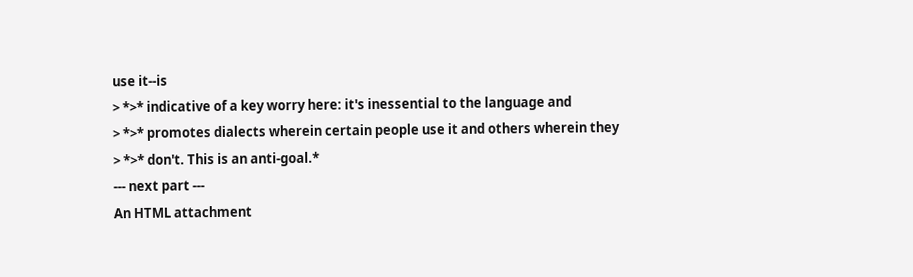use it--is
> *>* indicative of a key worry here: it's inessential to the language and
> *>* promotes dialects wherein certain people use it and others wherein they
> *>* don't. This is an anti-goal.*
--- next part ---
An HTML attachment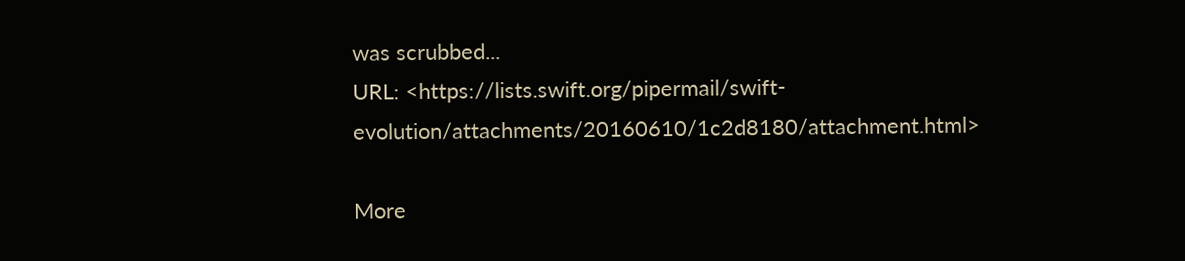was scrubbed...
URL: <https://lists.swift.org/pipermail/swift-evolution/attachments/20160610/1c2d8180/attachment.html>

More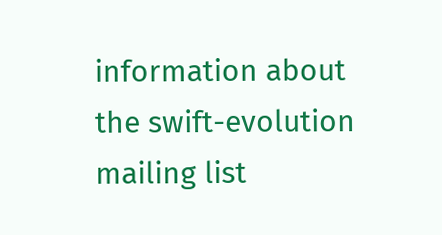information about the swift-evolution mailing list